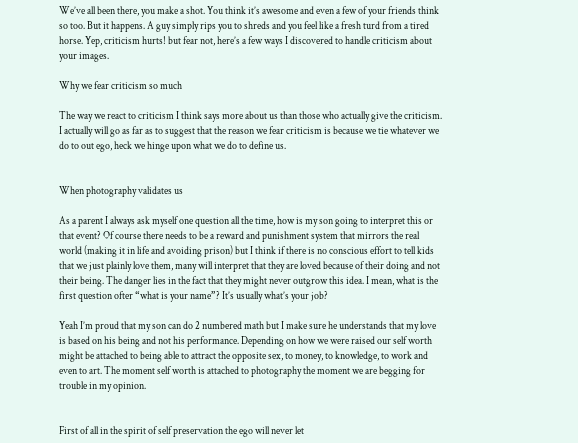We’ve all been there, you make a shot. You think it’s awesome and even a few of your friends think so too. But it happens. A guy simply rips you to shreds and you feel like a fresh turd from a tired horse. Yep, criticism hurts! but fear not, here’s a few ways I discovered to handle criticism about your images.

Why we fear criticism so much

The way we react to criticism I think says more about us than those who actually give the criticism. I actually will go as far as to suggest that the reason we fear criticism is because we tie whatever we do to out ego, heck we hinge upon what we do to define us.


When photography validates us

As a parent I always ask myself one question all the time, how is my son going to interpret this or that event? Of course there needs to be a reward and punishment system that mirrors the real world (making it in life and avoiding prison) but I think if there is no conscious effort to tell kids that we just plainly love them, many will interpret that they are loved because of their doing and not their being. The danger lies in the fact that they might never outgrow this idea. I mean, what is the first question ofter “what is your name”? It’s usually what’s your job?

Yeah I’m proud that my son can do 2 numbered math but I make sure he understands that my love is based on his being and not his performance. Depending on how we were raised our self worth might be attached to being able to attract the opposite sex, to money, to knowledge, to work and even to art. The moment self worth is attached to photography the moment we are begging for trouble in my opinion.


First of all in the spirit of self preservation the ego will never let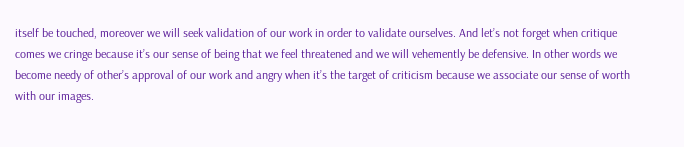itself be touched, moreover we will seek validation of our work in order to validate ourselves. And let’s not forget when critique comes we cringe because it’s our sense of being that we feel threatened and we will vehemently be defensive. In other words we become needy of other’s approval of our work and angry when it’s the target of criticism because we associate our sense of worth with our images.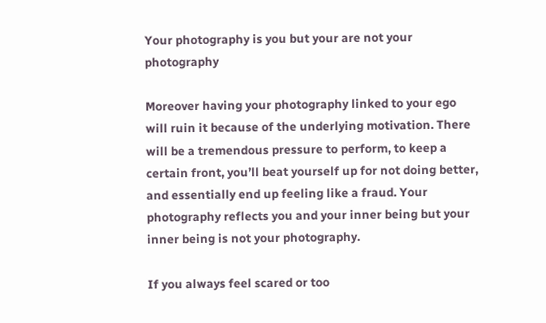Your photography is you but your are not your photography

Moreover having your photography linked to your ego will ruin it because of the underlying motivation. There will be a tremendous pressure to perform, to keep a certain front, you’ll beat yourself up for not doing better, and essentially end up feeling like a fraud. Your photography reflects you and your inner being but your inner being is not your photography.

If you always feel scared or too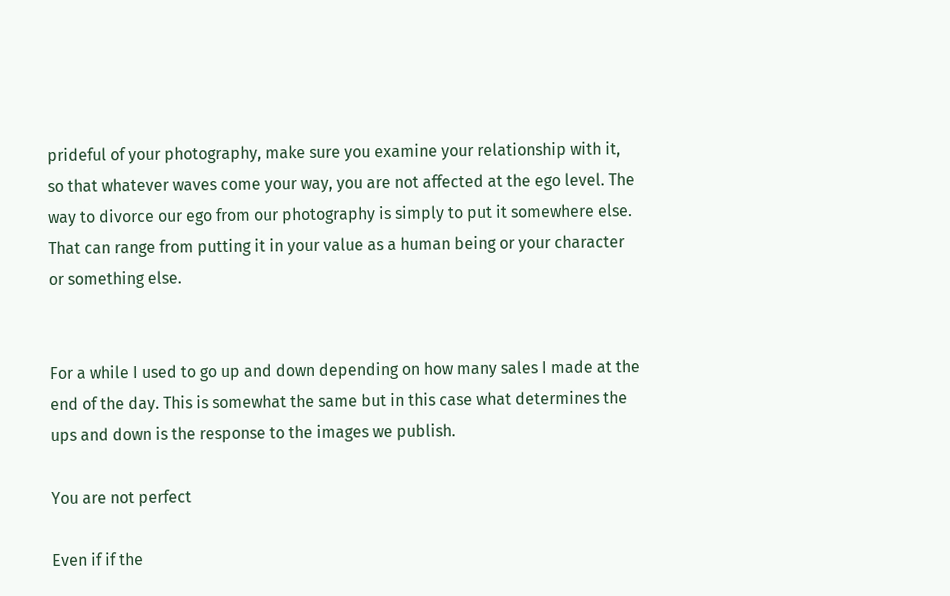prideful of your photography, make sure you examine your relationship with it, so that whatever waves come your way, you are not affected at the ego level. The way to divorce our ego from our photography is simply to put it somewhere else. That can range from putting it in your value as a human being or your character or something else.


For a while I used to go up and down depending on how many sales I made at the end of the day. This is somewhat the same but in this case what determines the ups and down is the response to the images we publish.

You are not perfect

Even if if the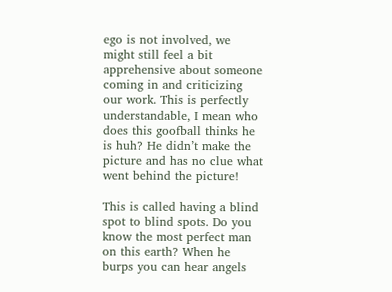ego is not involved, we might still feel a bit apprehensive about someone coming in and criticizing our work. This is perfectly understandable, I mean who does this goofball thinks he is huh? He didn’t make the picture and has no clue what went behind the picture!

This is called having a blind spot to blind spots. Do you know the most perfect man on this earth? When he burps you can hear angels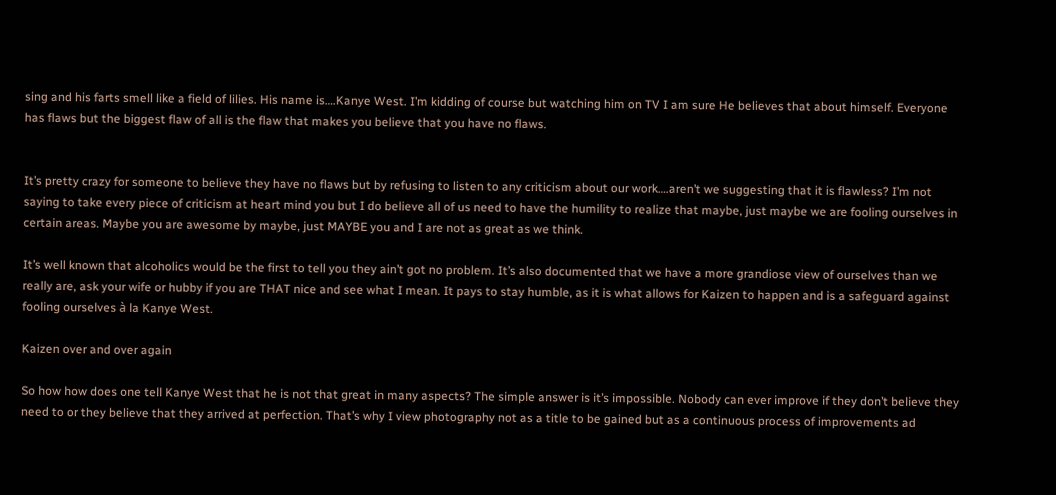sing and his farts smell like a field of lilies. His name is….Kanye West. I’m kidding of course but watching him on TV I am sure He believes that about himself. Everyone has flaws but the biggest flaw of all is the flaw that makes you believe that you have no flaws.


It’s pretty crazy for someone to believe they have no flaws but by refusing to listen to any criticism about our work….aren’t we suggesting that it is flawless? I’m not saying to take every piece of criticism at heart mind you but I do believe all of us need to have the humility to realize that maybe, just maybe we are fooling ourselves in certain areas. Maybe you are awesome by maybe, just MAYBE you and I are not as great as we think.

It’s well known that alcoholics would be the first to tell you they ain’t got no problem. It’s also documented that we have a more grandiose view of ourselves than we really are, ask your wife or hubby if you are THAT nice and see what I mean. It pays to stay humble, as it is what allows for Kaizen to happen and is a safeguard against fooling ourselves à la Kanye West.

Kaizen over and over again

So how how does one tell Kanye West that he is not that great in many aspects? The simple answer is it’s impossible. Nobody can ever improve if they don’t believe they need to or they believe that they arrived at perfection. That’s why I view photography not as a title to be gained but as a continuous process of improvements ad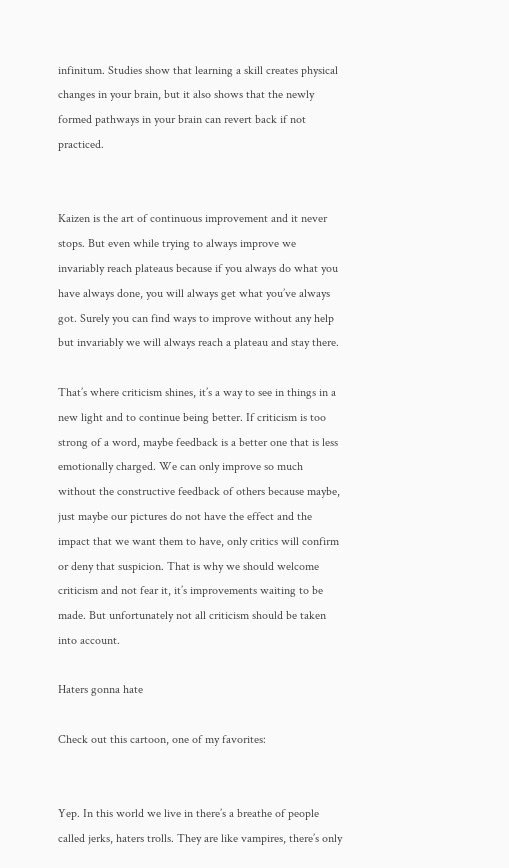infinitum. Studies show that learning a skill creates physical changes in your brain, but it also shows that the newly formed pathways in your brain can revert back if not practiced.


Kaizen is the art of continuous improvement and it never stops. But even while trying to always improve we invariably reach plateaus because if you always do what you have always done, you will always get what you’ve always got. Surely you can find ways to improve without any help but invariably we will always reach a plateau and stay there.

That’s where criticism shines, it’s a way to see in things in a new light and to continue being better. If criticism is too strong of a word, maybe feedback is a better one that is less emotionally charged. We can only improve so much without the constructive feedback of others because maybe, just maybe our pictures do not have the effect and the impact that we want them to have, only critics will confirm or deny that suspicion. That is why we should welcome criticism and not fear it, it’s improvements waiting to be made. But unfortunately not all criticism should be taken into account.

Haters gonna hate

Check out this cartoon, one of my favorites:


Yep. In this world we live in there’s a breathe of people called jerks, haters trolls. They are like vampires, there’s only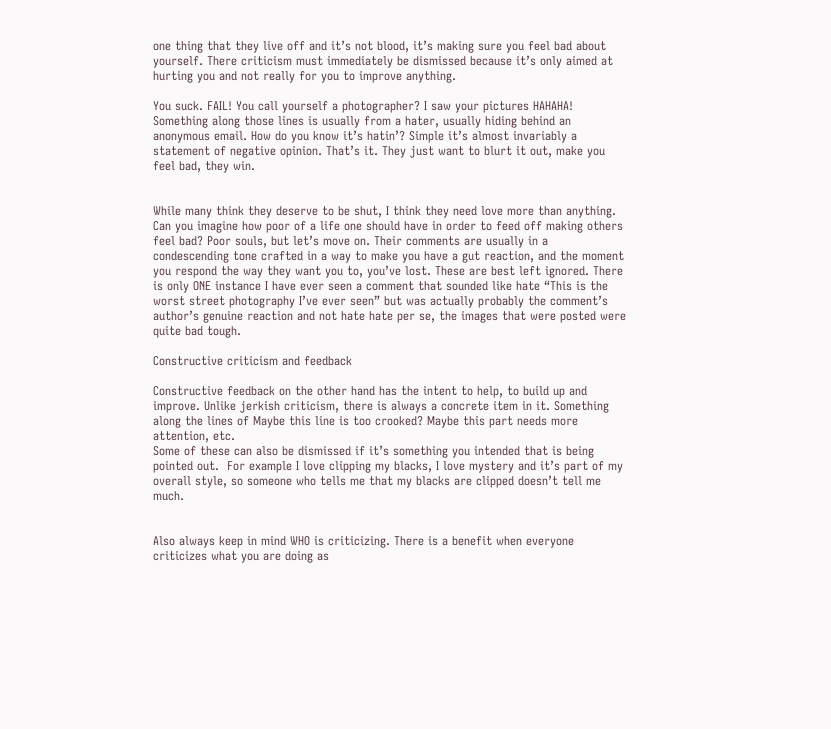one thing that they live off and it’s not blood, it’s making sure you feel bad about yourself. There criticism must immediately be dismissed because it’s only aimed at hurting you and not really for you to improve anything.

You suck. FAIL! You call yourself a photographer? I saw your pictures HAHAHA! Something along those lines is usually from a hater, usually hiding behind an anonymous email. How do you know it’s hatin’? Simple it’s almost invariably a statement of negative opinion. That’s it. They just want to blurt it out, make you feel bad, they win.


While many think they deserve to be shut, I think they need love more than anything. Can you imagine how poor of a life one should have in order to feed off making others feel bad? Poor souls, but let’s move on. Their comments are usually in a condescending tone crafted in a way to make you have a gut reaction, and the moment you respond the way they want you to, you’ve lost. These are best left ignored. There is only ONE instance I have ever seen a comment that sounded like hate “This is the worst street photography I’ve ever seen” but was actually probably the comment’s author’s genuine reaction and not hate hate per se, the images that were posted were quite bad tough.

Constructive criticism and feedback

Constructive feedback on the other hand has the intent to help, to build up and improve. Unlike jerkish criticism, there is always a concrete item in it. Something along the lines of Maybe this line is too crooked? Maybe this part needs more attention, etc.
Some of these can also be dismissed if it’s something you intended that is being pointed out.  For example I love clipping my blacks, I love mystery and it’s part of my overall style, so someone who tells me that my blacks are clipped doesn’t tell me much.


Also always keep in mind WHO is criticizing. There is a benefit when everyone criticizes what you are doing as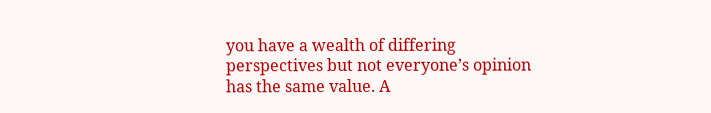you have a wealth of differing perspectives but not everyone’s opinion has the same value. A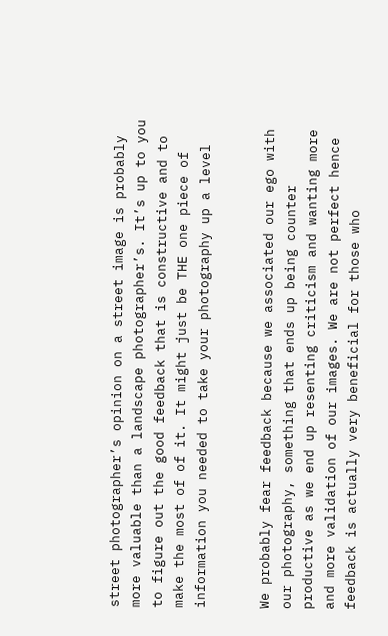street photographer’s opinion on a street image is probably more valuable than a landscape photographer’s. It’s up to you to figure out the good feedback that is constructive and to make the most of of it. It might just be THE one piece of information you needed to take your photography up a level


We probably fear feedback because we associated our ego with our photography, something that ends up being counter productive as we end up resenting criticism and wanting more and more validation of our images. We are not perfect hence feedback is actually very beneficial for those who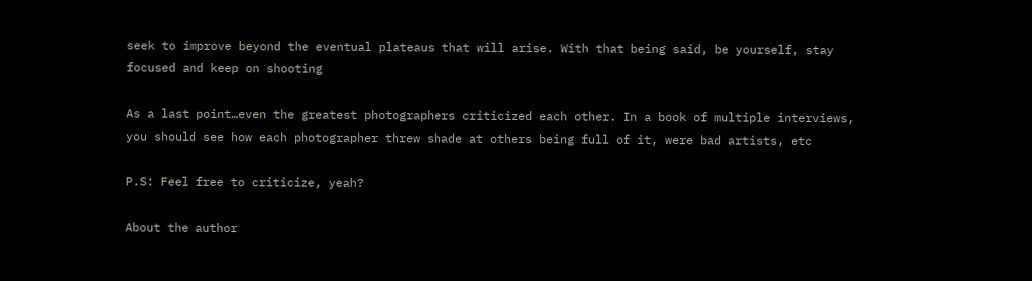seek to improve beyond the eventual plateaus that will arise. With that being said, be yourself, stay focused and keep on shooting

As a last point…even the greatest photographers criticized each other. In a book of multiple interviews, you should see how each photographer threw shade at others being full of it, were bad artists, etc

P.S: Feel free to criticize, yeah?

About the author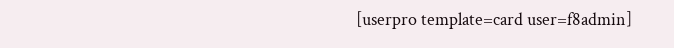[userpro template=card user=f8admin]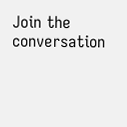Join the conversation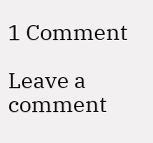1 Comment

Leave a comment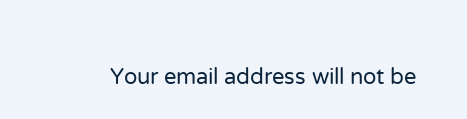Your email address will not be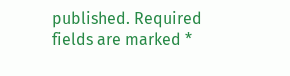published. Required fields are marked *